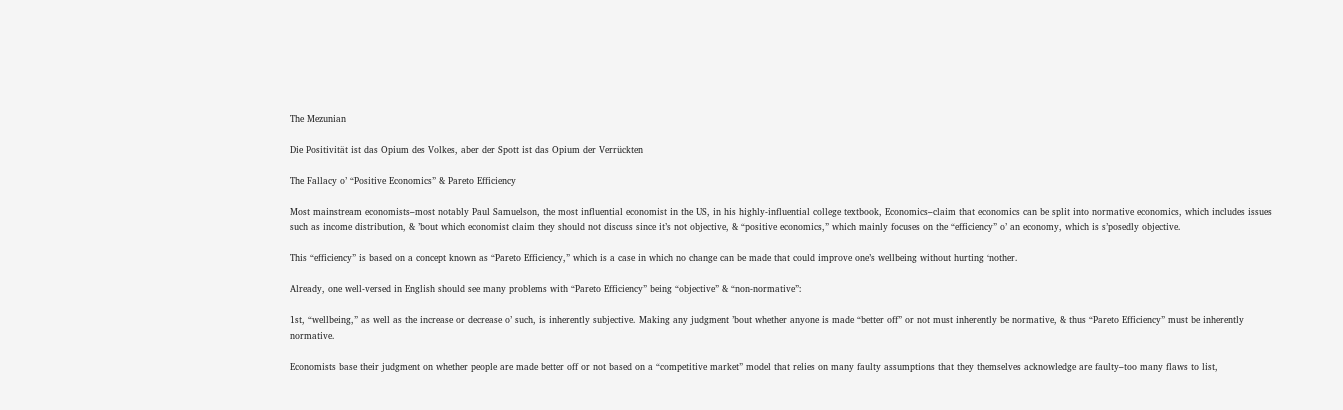The Mezunian

Die Positivität ist das Opium des Volkes, aber der Spott ist das Opium der Verrückten

The Fallacy o’ “Positive Economics” & Pareto Efficiency

Most mainstream economists–most notably Paul Samuelson, the most influential economist in the US, in his highly-influential college textbook, Economics–claim that economics can be split into normative economics, which includes issues such as income distribution, & ’bout which economist claim they should not discuss since it’s not objective, & “positive economics,” which mainly focuses on the “efficiency” o’ an economy, which is s’posedly objective.

This “efficiency” is based on a concept known as “Pareto Efficiency,” which is a case in which no change can be made that could improve one’s wellbeing without hurting ‘nother.

Already, one well-versed in English should see many problems with “Pareto Efficiency” being “objective” & “non-normative”:

1st, “wellbeing,” as well as the increase or decrease o’ such, is inherently subjective. Making any judgment ’bout whether anyone is made “better off” or not must inherently be normative, & thus “Pareto Efficiency” must be inherently normative.

Economists base their judgment on whether people are made better off or not based on a “competitive market” model that relies on many faulty assumptions that they themselves acknowledge are faulty–too many flaws to list,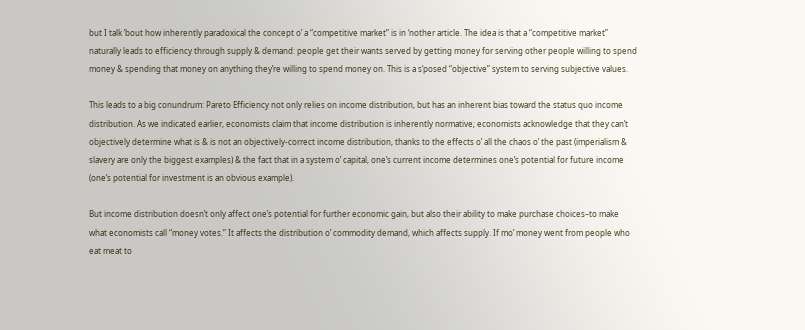but I talk ’bout how inherently paradoxical the concept o’ a “competitive market” is in ‘nother article. The idea is that a “competitive market” naturally leads to efficiency through supply & demand: people get their wants served by getting money for serving other people willing to spend money & spending that money on anything they’re willing to spend money on. This is a s’posed “objective” system to serving subjective values.

This leads to a big conundrum: Pareto Efficiency not only relies on income distribution, but has an inherent bias toward the status quo income distribution. As we indicated earlier, economists claim that income distribution is inherently normative; economists acknowledge that they can’t objectively determine what is & is not an objectively-correct income distribution, thanks to the effects o’ all the chaos o’ the past (imperialism & slavery are only the biggest examples) & the fact that in a system o’ capital, one’s current income determines one’s potential for future income (one’s potential for investment is an obvious example).

But income distribution doesn’t only affect one’s potential for further economic gain, but also their ability to make purchase choices–to make what economists call “money votes.” It affects the distribution o’ commodity demand, which affects supply. If mo’ money went from people who eat meat to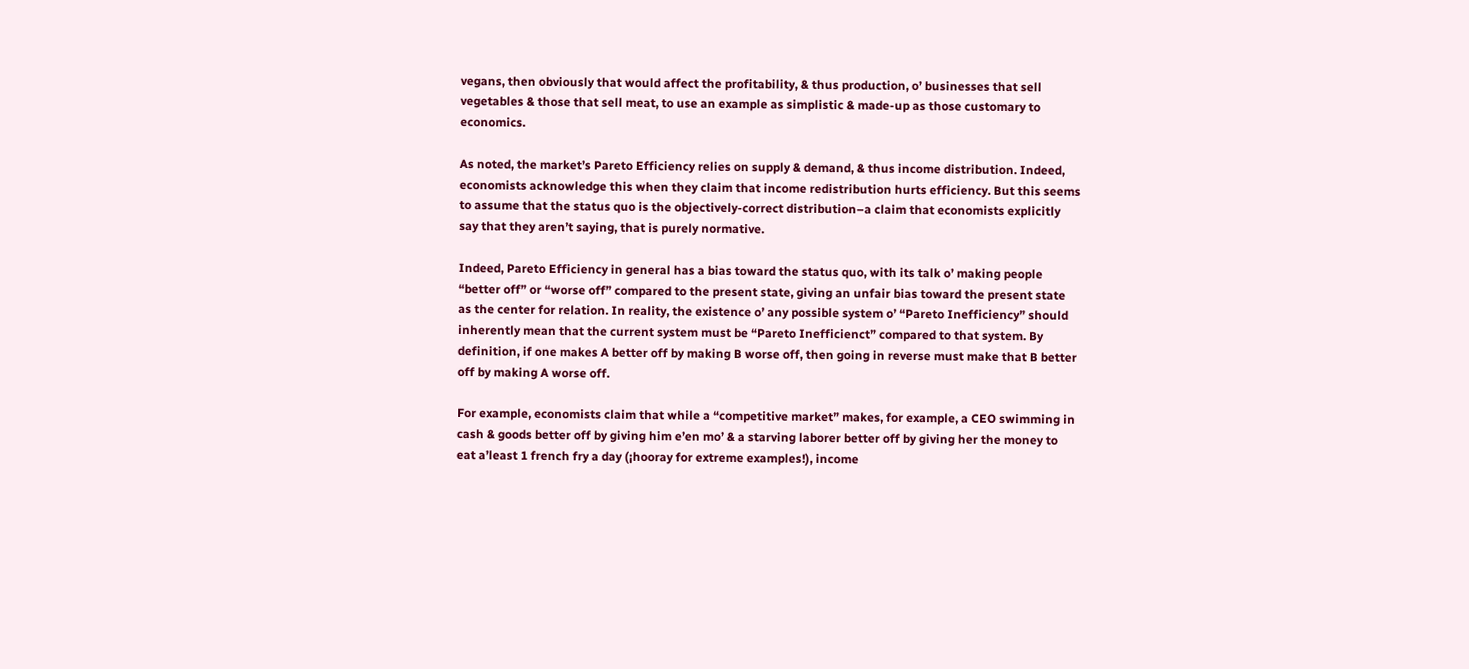vegans, then obviously that would affect the profitability, & thus production, o’ businesses that sell vegetables & those that sell meat, to use an example as simplistic & made-up as those customary to economics.

As noted, the market’s Pareto Efficiency relies on supply & demand, & thus income distribution. Indeed, economists acknowledge this when they claim that income redistribution hurts efficiency. But this seems to assume that the status quo is the objectively-correct distribution–a claim that economists explicitly say that they aren’t saying, that is purely normative.

Indeed, Pareto Efficiency in general has a bias toward the status quo, with its talk o’ making people “better off” or “worse off” compared to the present state, giving an unfair bias toward the present state as the center for relation. In reality, the existence o’ any possible system o’ “Pareto Inefficiency” should inherently mean that the current system must be “Pareto Inefficienct” compared to that system. By definition, if one makes A better off by making B worse off, then going in reverse must make that B better off by making A worse off.

For example, economists claim that while a “competitive market” makes, for example, a CEO swimming in cash & goods better off by giving him e’en mo’ & a starving laborer better off by giving her the money to eat a’least 1 french fry a day (¡hooray for extreme examples!), income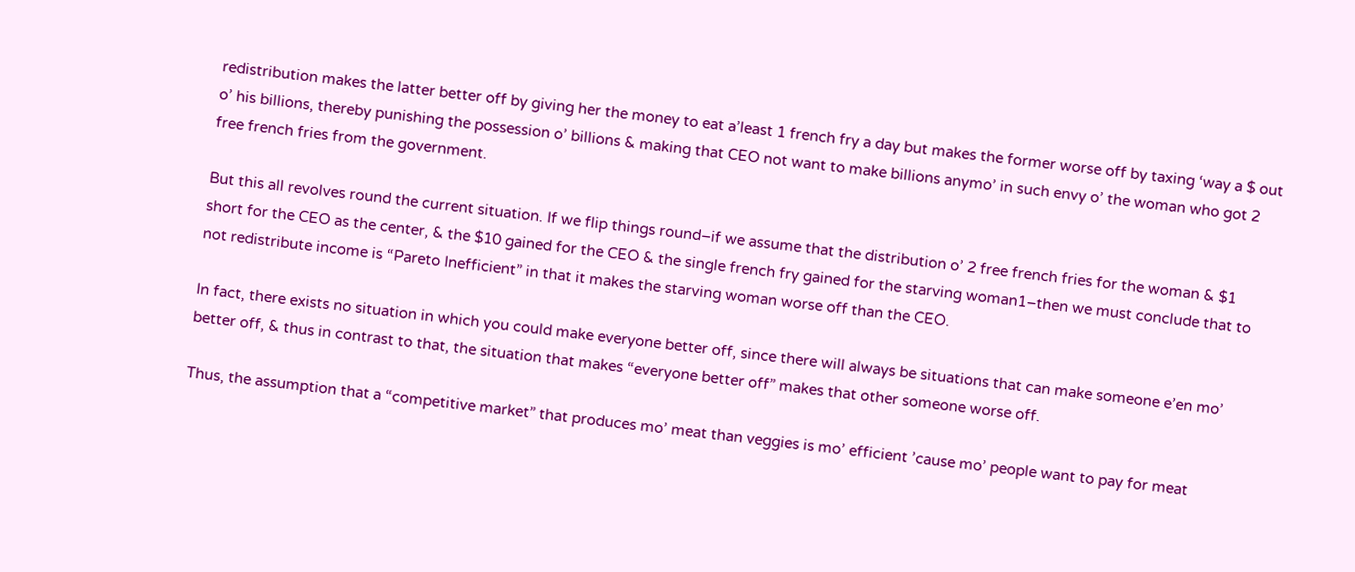redistribution makes the latter better off by giving her the money to eat a’least 1 french fry a day but makes the former worse off by taxing ‘way a $ out o’ his billions, thereby punishing the possession o’ billions & making that CEO not want to make billions anymo’ in such envy o’ the woman who got 2 free french fries from the government.

But this all revolves round the current situation. If we flip things round–if we assume that the distribution o’ 2 free french fries for the woman & $1 short for the CEO as the center, & the $10 gained for the CEO & the single french fry gained for the starving woman1–then we must conclude that to not redistribute income is “Pareto Inefficient” in that it makes the starving woman worse off than the CEO.

In fact, there exists no situation in which you could make everyone better off, since there will always be situations that can make someone e’en mo’ better off, & thus in contrast to that, the situation that makes “everyone better off” makes that other someone worse off.

Thus, the assumption that a “competitive market” that produces mo’ meat than veggies is mo’ efficient ’cause mo’ people want to pay for meat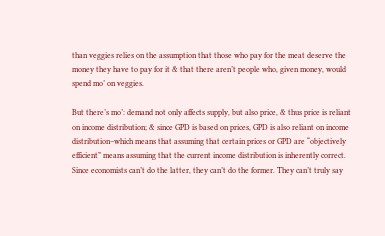than veggies relies on the assumption that those who pay for the meat deserve the money they have to pay for it & that there aren’t people who, given money, would spend mo’ on veggies.

But there’s mo’: demand not only affects supply, but also price, & thus price is reliant on income distribution; & since GPD is based on prices, GPD is also reliant on income distribution–which means that assuming that certain prices or GPD are “objectively efficient” means assuming that the current income distribution is inherently correct. Since economists can’t do the latter, they can’t do the former. They can’t truly say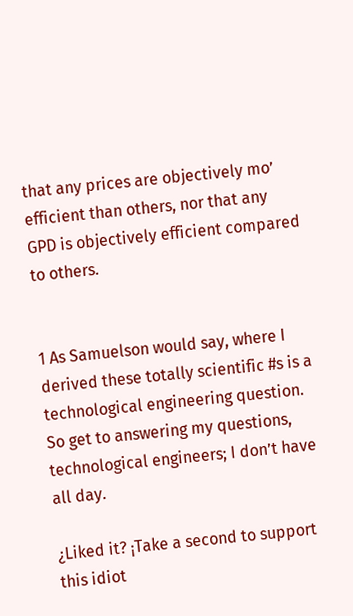that any prices are objectively mo’ efficient than others, nor that any GPD is objectively efficient compared to others.


1 As Samuelson would say, where I derived these totally scientific #s is a technological engineering question. So get to answering my questions, technological engineers; I don’t have all day.

¿Liked it? ¡Take a second to support this idiot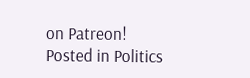on Patreon!
Posted in Politics